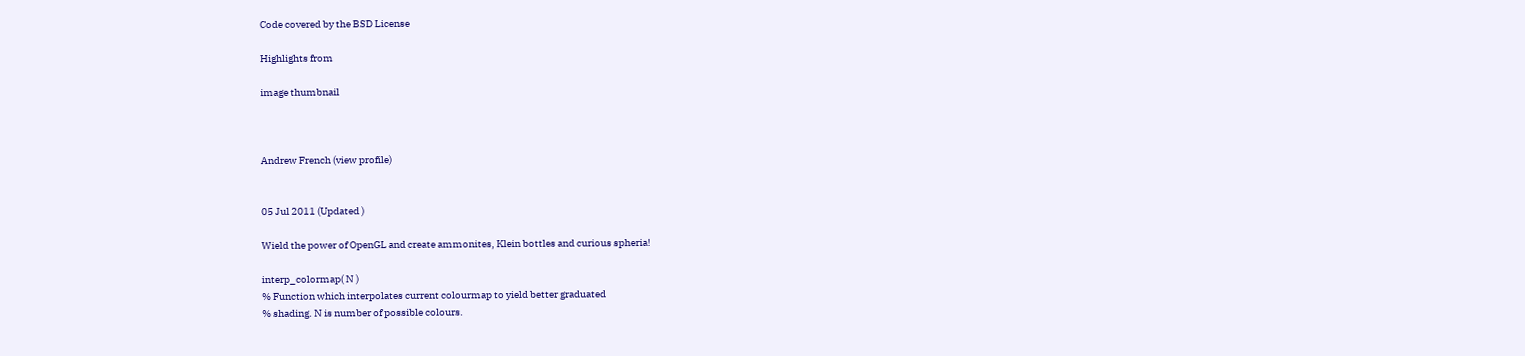Code covered by the BSD License

Highlights from

image thumbnail



Andrew French (view profile)


05 Jul 2011 (Updated )

Wield the power of OpenGL and create ammonites, Klein bottles and curious spheria!

interp_colormap( N )
% Function which interpolates current colourmap to yield better graduated
% shading. N is number of possible colours.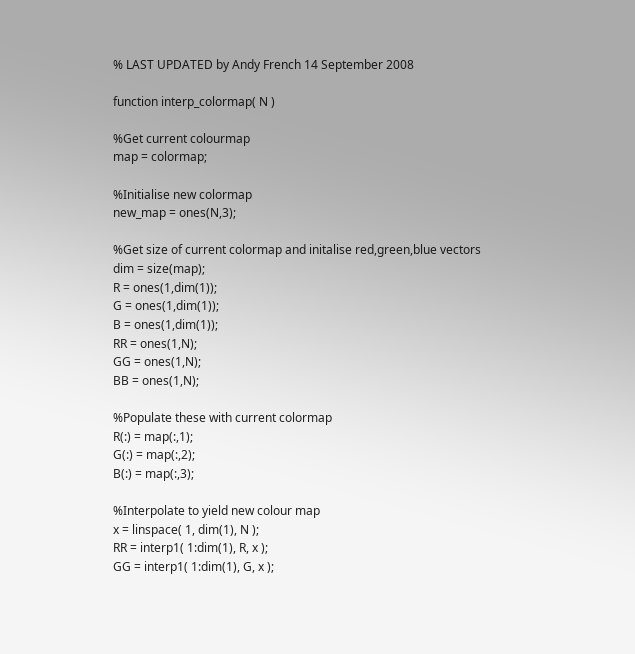% LAST UPDATED by Andy French 14 September 2008

function interp_colormap( N )

%Get current colourmap
map = colormap;

%Initialise new colormap
new_map = ones(N,3);

%Get size of current colormap and initalise red,green,blue vectors
dim = size(map);
R = ones(1,dim(1));
G = ones(1,dim(1));
B = ones(1,dim(1));
RR = ones(1,N);
GG = ones(1,N);
BB = ones(1,N);

%Populate these with current colormap
R(:) = map(:,1);
G(:) = map(:,2);
B(:) = map(:,3);

%Interpolate to yield new colour map
x = linspace( 1, dim(1), N );
RR = interp1( 1:dim(1), R, x );
GG = interp1( 1:dim(1), G, x );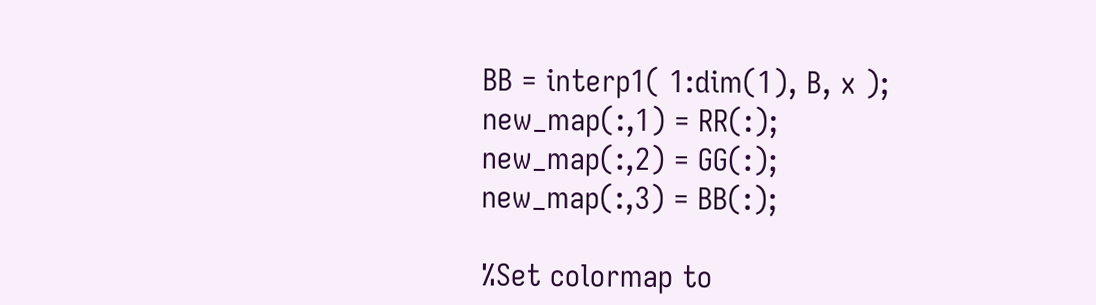BB = interp1( 1:dim(1), B, x );
new_map(:,1) = RR(:);
new_map(:,2) = GG(:);
new_map(:,3) = BB(:);

%Set colormap to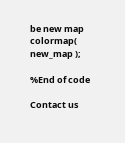be new map
colormap( new_map );

%End of code

Contact us